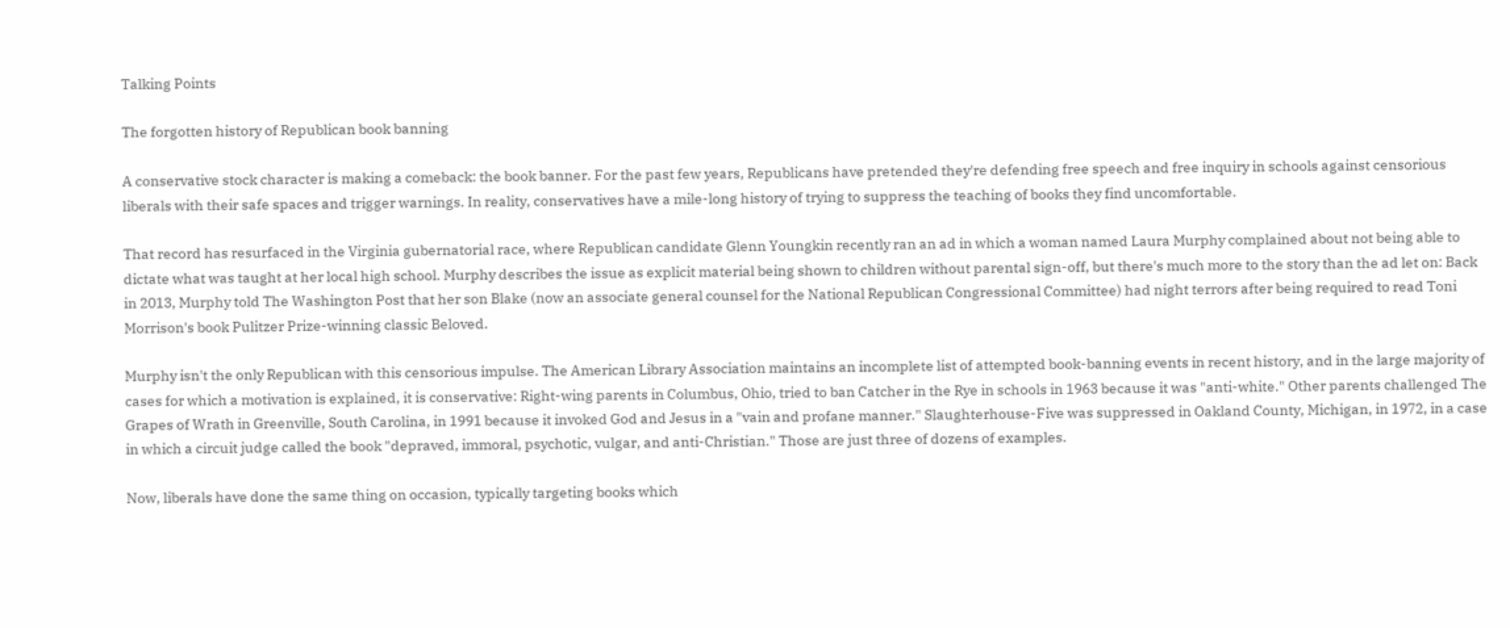Talking Points

The forgotten history of Republican book banning

A conservative stock character is making a comeback: the book banner. For the past few years, Republicans have pretended they're defending free speech and free inquiry in schools against censorious liberals with their safe spaces and trigger warnings. In reality, conservatives have a mile-long history of trying to suppress the teaching of books they find uncomfortable.

That record has resurfaced in the Virginia gubernatorial race, where Republican candidate Glenn Youngkin recently ran an ad in which a woman named Laura Murphy complained about not being able to dictate what was taught at her local high school. Murphy describes the issue as explicit material being shown to children without parental sign-off, but there's much more to the story than the ad let on: Back in 2013, Murphy told The Washington Post that her son Blake (now an associate general counsel for the National Republican Congressional Committee) had night terrors after being required to read Toni Morrison's book Pulitzer Prize-winning classic Beloved.

Murphy isn't the only Republican with this censorious impulse. The American Library Association maintains an incomplete list of attempted book-banning events in recent history, and in the large majority of cases for which a motivation is explained, it is conservative: Right-wing parents in Columbus, Ohio, tried to ban Catcher in the Rye in schools in 1963 because it was "anti-white." Other parents challenged The Grapes of Wrath in Greenville, South Carolina, in 1991 because it invoked God and Jesus in a "vain and profane manner." Slaughterhouse-Five was suppressed in Oakland County, Michigan, in 1972, in a case in which a circuit judge called the book "depraved, immoral, psychotic, vulgar, and anti-Christian." Those are just three of dozens of examples.

Now, liberals have done the same thing on occasion, typically targeting books which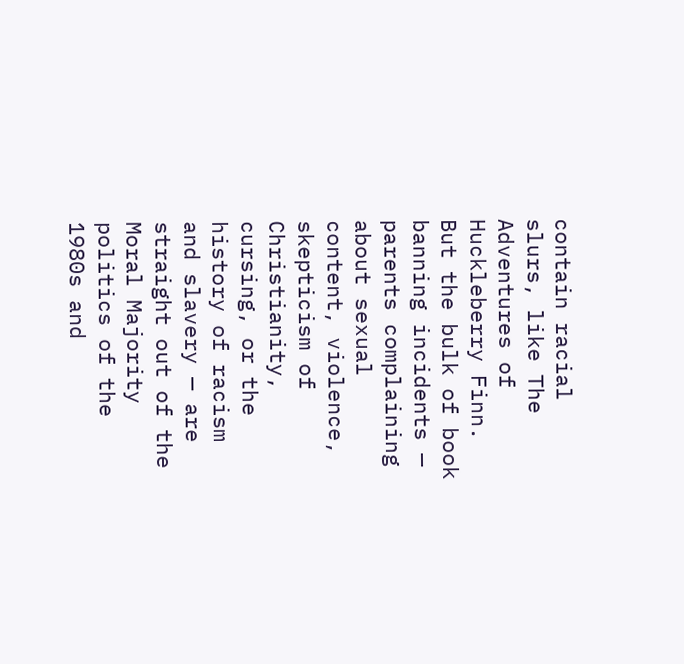contain racial slurs, like The Adventures of Huckleberry Finn. But the bulk of book banning incidents — parents complaining about sexual content, violence, skepticism of Christianity, cursing, or the history of racism and slavery — are straight out of the Moral Majority politics of the 1980s and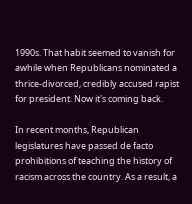1990s. That habit seemed to vanish for awhile when Republicans nominated a thrice-divorced, credibly accused rapist for president. Now it's coming back.

In recent months, Republican legislatures have passed de facto prohibitions of teaching the history of racism across the country. As a result, a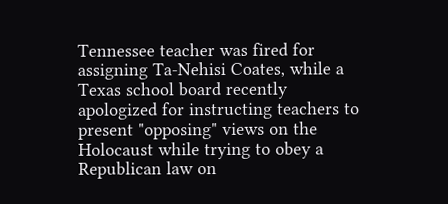Tennessee teacher was fired for assigning Ta-Nehisi Coates, while a Texas school board recently apologized for instructing teachers to present "opposing" views on the Holocaust while trying to obey a Republican law on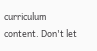curriculum content. Don't let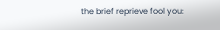the brief reprieve fool you: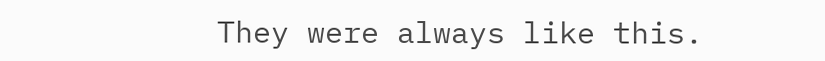They were always like this.